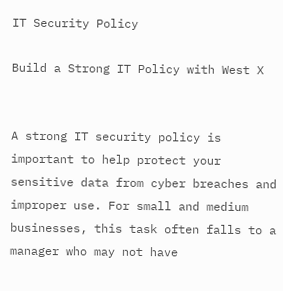IT Security Policy

Build a Strong IT Policy with West X


A strong IT security policy is important to help protect your sensitive data from cyber breaches and improper use. For small and medium businesses, this task often falls to a manager who may not have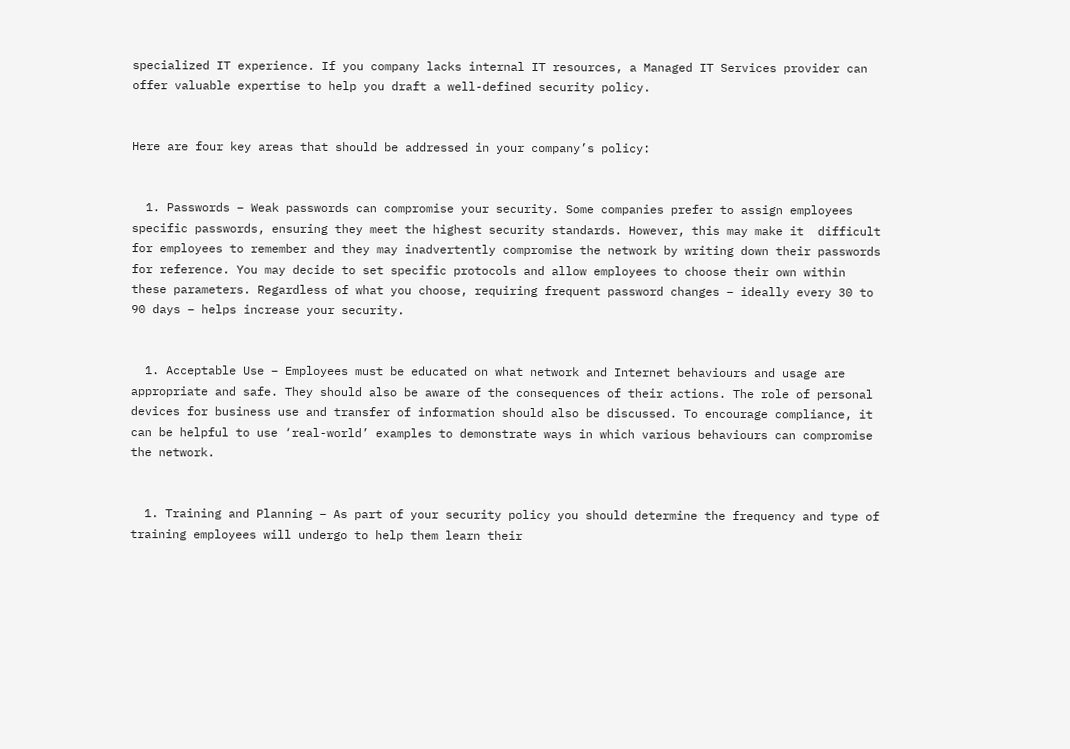specialized IT experience. If you company lacks internal IT resources, a Managed IT Services provider can offer valuable expertise to help you draft a well-defined security policy.


Here are four key areas that should be addressed in your company’s policy:


  1. Passwords – Weak passwords can compromise your security. Some companies prefer to assign employees specific passwords, ensuring they meet the highest security standards. However, this may make it  difficult for employees to remember and they may inadvertently compromise the network by writing down their passwords for reference. You may decide to set specific protocols and allow employees to choose their own within these parameters. Regardless of what you choose, requiring frequent password changes – ideally every 30 to 90 days – helps increase your security.


  1. Acceptable Use – Employees must be educated on what network and Internet behaviours and usage are appropriate and safe. They should also be aware of the consequences of their actions. The role of personal devices for business use and transfer of information should also be discussed. To encourage compliance, it can be helpful to use ‘real-world’ examples to demonstrate ways in which various behaviours can compromise the network.


  1. Training and Planning – As part of your security policy you should determine the frequency and type of training employees will undergo to help them learn their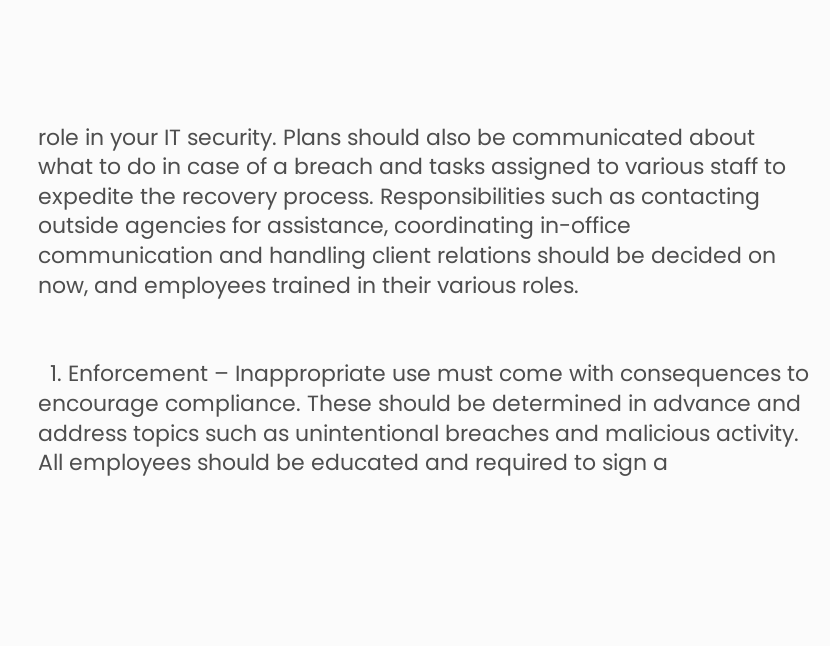role in your IT security. Plans should also be communicated about what to do in case of a breach and tasks assigned to various staff to expedite the recovery process. Responsibilities such as contacting outside agencies for assistance, coordinating in-office communication and handling client relations should be decided on now, and employees trained in their various roles.


  1. Enforcement – Inappropriate use must come with consequences to encourage compliance. These should be determined in advance and address topics such as unintentional breaches and malicious activity. All employees should be educated and required to sign a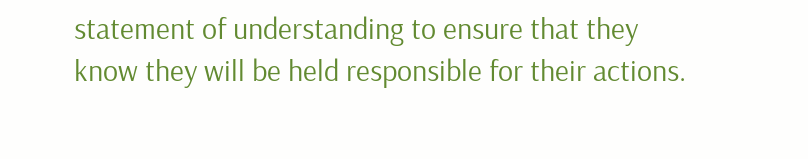statement of understanding to ensure that they know they will be held responsible for their actions.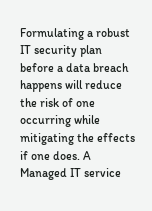Formulating a robust IT security plan before a data breach happens will reduce the risk of one occurring while mitigating the effects if one does. A Managed IT service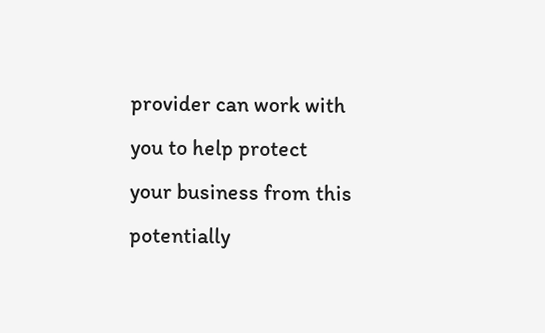provider can work with you to help protect your business from this potentially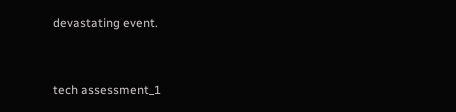devastating event.


tech assessment_1